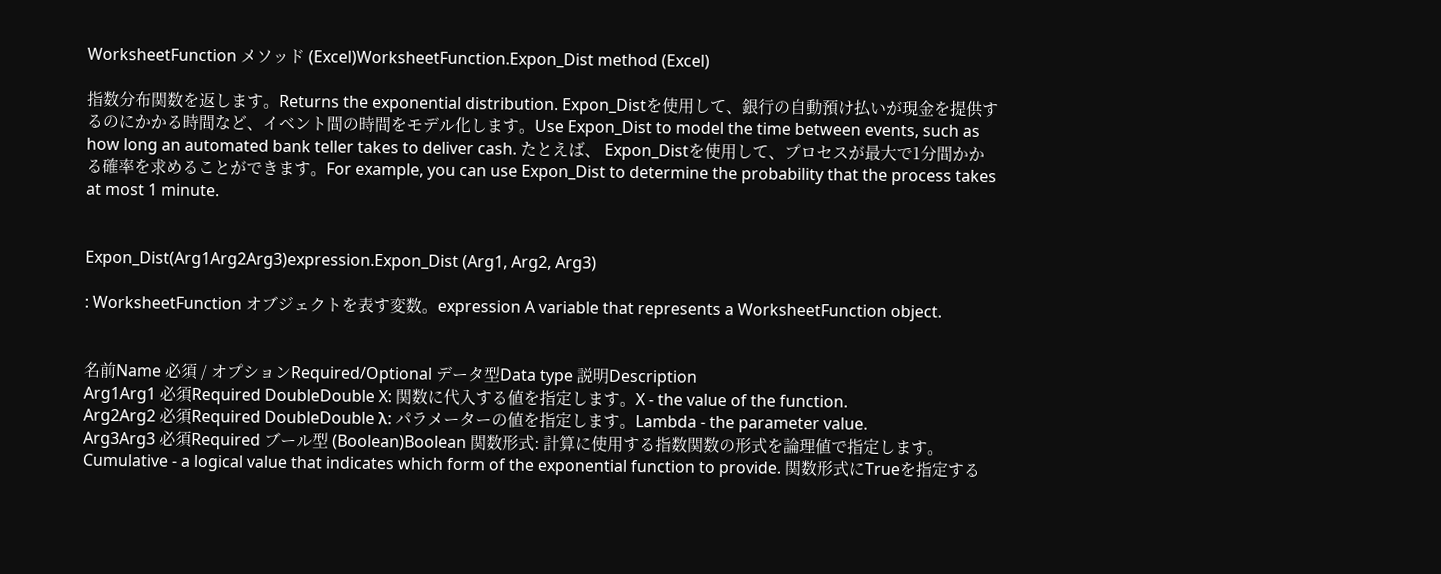WorksheetFunction メソッド (Excel)WorksheetFunction.Expon_Dist method (Excel)

指数分布関数を返します。Returns the exponential distribution. Expon_Distを使用して、銀行の自動預け払いが現金を提供するのにかかる時間など、イベント間の時間をモデル化します。Use Expon_Dist to model the time between events, such as how long an automated bank teller takes to deliver cash. たとえば、 Expon_Distを使用して、プロセスが最大で1分間かかる確率を求めることができます。For example, you can use Expon_Dist to determine the probability that the process takes at most 1 minute.


Expon_Dist(Arg1Arg2Arg3)expression.Expon_Dist (Arg1, Arg2, Arg3)

: WorksheetFunction オブジェクトを表す変数。expression A variable that represents a WorksheetFunction object.


名前Name 必須 / オプションRequired/Optional データ型Data type 説明Description
Arg1Arg1 必須Required DoubleDouble X: 関数に代入する値を指定します。X - the value of the function.
Arg2Arg2 必須Required DoubleDouble λ: パラメーターの値を指定します。Lambda - the parameter value.
Arg3Arg3 必須Required ブール型 (Boolean)Boolean 関数形式: 計算に使用する指数関数の形式を論理値で指定します。Cumulative - a logical value that indicates which form of the exponential function to provide. 関数形式にTrueを指定する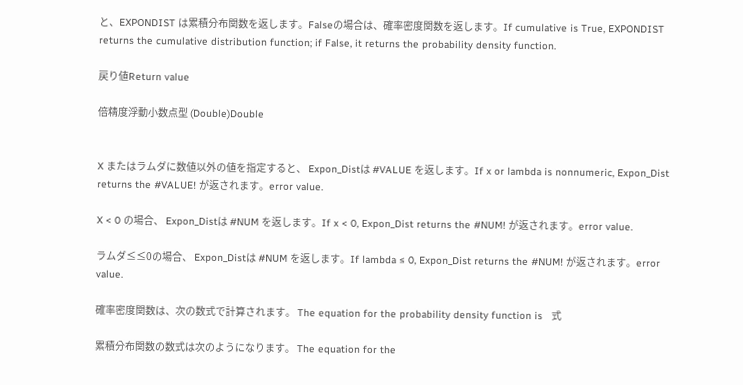と、EXPONDIST は累積分布関数を返します。Falseの場合は、確率密度関数を返します。If cumulative is True, EXPONDIST returns the cumulative distribution function; if False, it returns the probability density function.

戻り値Return value

倍精度浮動小数点型 (Double)Double


X またはラムダに数値以外の値を指定すると、 Expon_Distは #VALUE を返します。If x or lambda is nonnumeric, Expon_Dist returns the #VALUE! が返されます。error value.

X < 0 の場合、 Expon_Distは #NUM を返します。If x < 0, Expon_Dist returns the #NUM! が返されます。error value.

ラムダ≤≤0の場合、 Expon_Distは #NUM を返します。If lambda ≤ 0, Expon_Dist returns the #NUM! が返されます。error value.

確率密度関数は、次の数式で計算されます。 The equation for the probability density function is   式

累積分布関数の数式は次のようになります。 The equation for the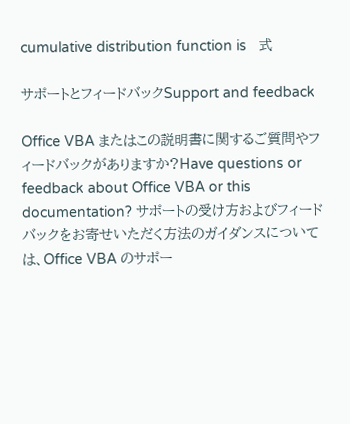cumulative distribution function is   式

サポートとフィードバックSupport and feedback

Office VBA またはこの説明書に関するご質問やフィードバックがありますか?Have questions or feedback about Office VBA or this documentation? サポートの受け方およびフィードバックをお寄せいただく方法のガイダンスについては、Office VBA のサポー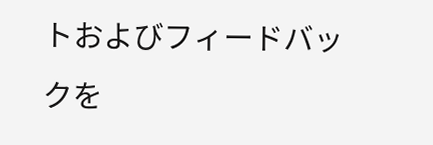トおよびフィードバックを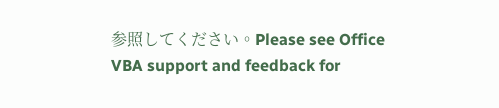参照してください。Please see Office VBA support and feedback for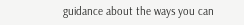guidance about the ways you can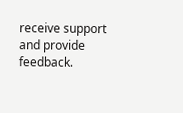receive support and provide feedback.